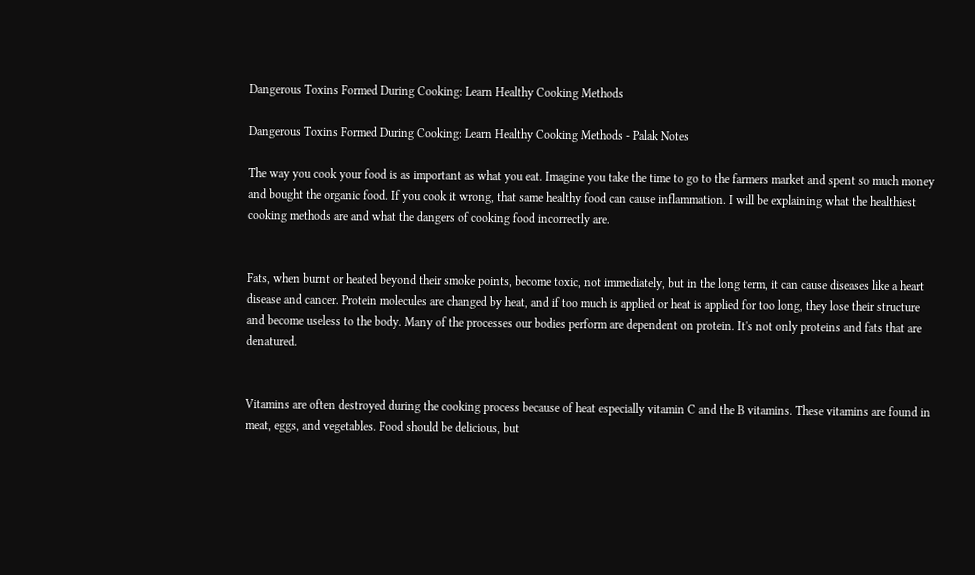Dangerous Toxins Formed During Cooking: Learn Healthy Cooking Methods

Dangerous Toxins Formed During Cooking: Learn Healthy Cooking Methods - Palak Notes

The way you cook your food is as important as what you eat. Imagine you take the time to go to the farmers market and spent so much money and bought the organic food. If you cook it wrong, that same healthy food can cause inflammation. I will be explaining what the healthiest cooking methods are and what the dangers of cooking food incorrectly are.


Fats, when burnt or heated beyond their smoke points, become toxic, not immediately, but in the long term, it can cause diseases like a heart disease and cancer. Protein molecules are changed by heat, and if too much is applied or heat is applied for too long, they lose their structure and become useless to the body. Many of the processes our bodies perform are dependent on protein. It's not only proteins and fats that are denatured.


Vitamins are often destroyed during the cooking process because of heat especially vitamin C and the B vitamins. These vitamins are found in meat, eggs, and vegetables. Food should be delicious, but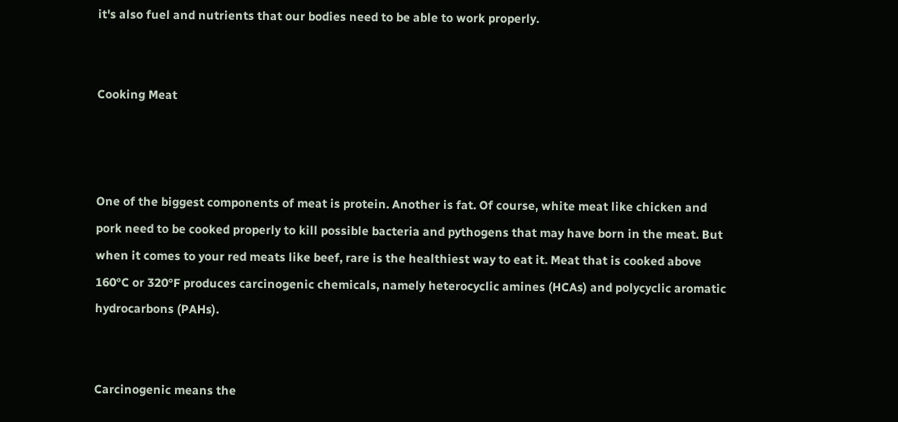it's also fuel and nutrients that our bodies need to be able to work properly.


Cooking Meat



One of the biggest components of meat is protein. Another is fat. Of course, white meat like chicken and pork need to be cooked properly to kill possible bacteria and pythogens that may have born in the meat. But when it comes to your red meats like beef, rare is the healthiest way to eat it. Meat that is cooked above 160°C or 320°F produces carcinogenic chemicals, namely heterocyclic amines (HCAs) and polycyclic aromatic hydrocarbons (PAHs).


Carcinogenic means the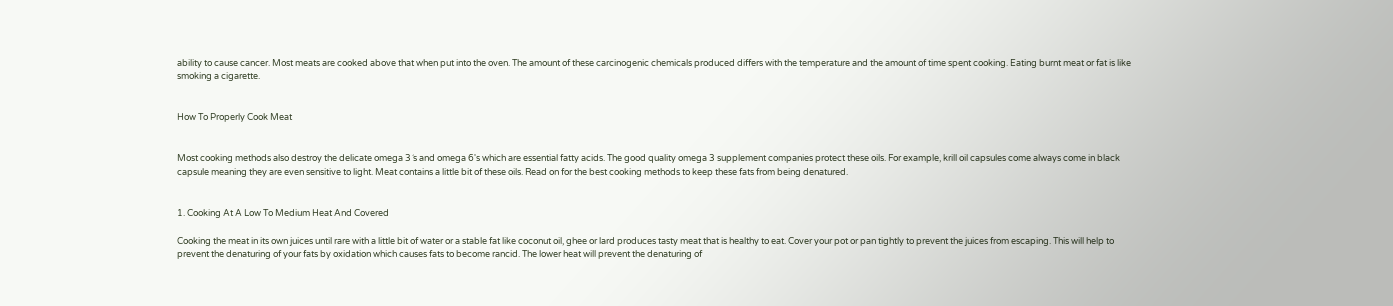ability to cause cancer. Most meats are cooked above that when put into the oven. The amount of these carcinogenic chemicals produced differs with the temperature and the amount of time spent cooking. Eating burnt meat or fat is like smoking a cigarette.


How To Properly Cook Meat


Most cooking methods also destroy the delicate omega 3´s and omega 6's which are essential fatty acids. The good quality omega 3 supplement companies protect these oils. For example, krill oil capsules come always come in black capsule meaning they are even sensitive to light. Meat contains a little bit of these oils. Read on for the best cooking methods to keep these fats from being denatured.


1. Cooking At A Low To Medium Heat And Covered

Cooking the meat in its own juices until rare with a little bit of water or a stable fat like coconut oil, ghee or lard produces tasty meat that is healthy to eat. Cover your pot or pan tightly to prevent the juices from escaping. This will help to prevent the denaturing of your fats by oxidation which causes fats to become rancid. The lower heat will prevent the denaturing of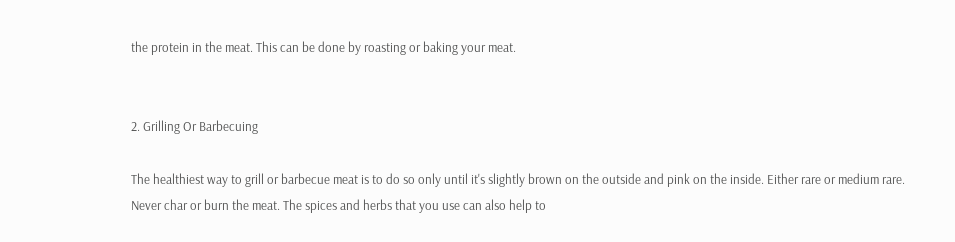the protein in the meat. This can be done by roasting or baking your meat.


2. Grilling Or Barbecuing

The healthiest way to grill or barbecue meat is to do so only until it's slightly brown on the outside and pink on the inside. Either rare or medium rare. Never char or burn the meat. The spices and herbs that you use can also help to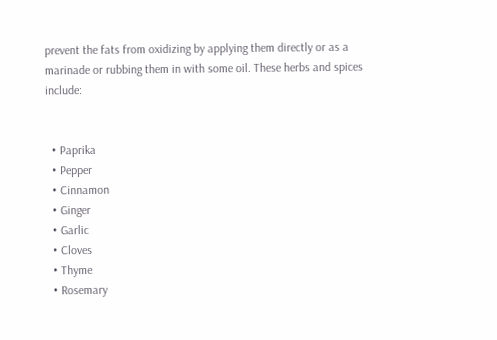prevent the fats from oxidizing by applying them directly or as a marinade or rubbing them in with some oil. These herbs and spices include:


  • Paprika
  • Pepper
  • Cinnamon
  • Ginger
  • Garlic
  • Cloves
  • Thyme
  • Rosemary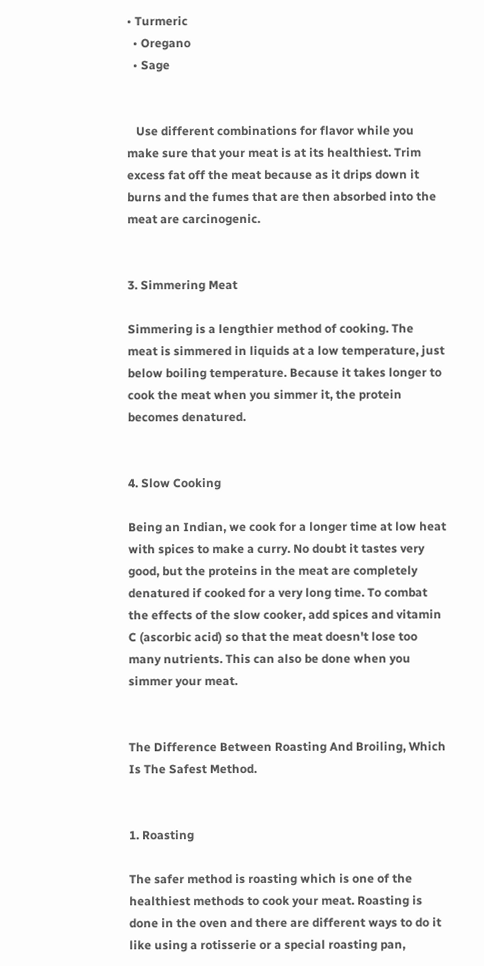• Turmeric
  • Oregano
  • Sage


   Use different combinations for flavor while you make sure that your meat is at its healthiest. Trim excess fat off the meat because as it drips down it burns and the fumes that are then absorbed into the meat are carcinogenic.


3. Simmering Meat

Simmering is a lengthier method of cooking. The meat is simmered in liquids at a low temperature, just below boiling temperature. Because it takes longer to cook the meat when you simmer it, the protein becomes denatured.


4. Slow Cooking

Being an Indian, we cook for a longer time at low heat with spices to make a curry. No doubt it tastes very good, but the proteins in the meat are completely denatured if cooked for a very long time. To combat the effects of the slow cooker, add spices and vitamin C (ascorbic acid) so that the meat doesn't lose too many nutrients. This can also be done when you simmer your meat.


The Difference Between Roasting And Broiling, Which Is The Safest Method.


1. Roasting

The safer method is roasting which is one of the healthiest methods to cook your meat. Roasting is done in the oven and there are different ways to do it like using a rotisserie or a special roasting pan,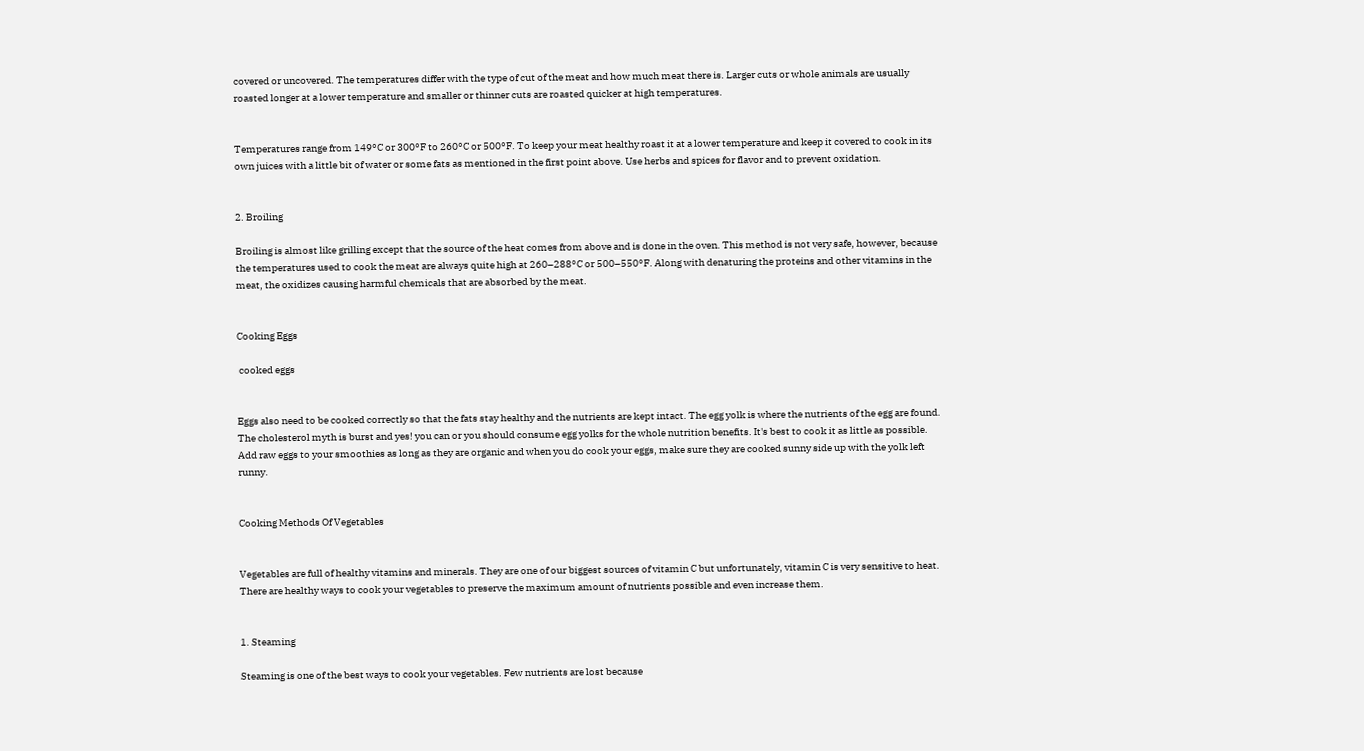covered or uncovered. The temperatures differ with the type of cut of the meat and how much meat there is. Larger cuts or whole animals are usually roasted longer at a lower temperature and smaller or thinner cuts are roasted quicker at high temperatures.


Temperatures range from 149°C or 300°F to 260°C or 500°F. To keep your meat healthy roast it at a lower temperature and keep it covered to cook in its own juices with a little bit of water or some fats as mentioned in the first point above. Use herbs and spices for flavor and to prevent oxidation.


2. Broiling

Broiling is almost like grilling except that the source of the heat comes from above and is done in the oven. This method is not very safe, however, because the temperatures used to cook the meat are always quite high at 260–288°C or 500–550°F. Along with denaturing the proteins and other vitamins in the meat, the oxidizes causing harmful chemicals that are absorbed by the meat.


Cooking Eggs

 cooked eggs


Eggs also need to be cooked correctly so that the fats stay healthy and the nutrients are kept intact. The egg yolk is where the nutrients of the egg are found. The cholesterol myth is burst and yes! you can or you should consume egg yolks for the whole nutrition benefits. It's best to cook it as little as possible. Add raw eggs to your smoothies as long as they are organic and when you do cook your eggs, make sure they are cooked sunny side up with the yolk left runny.


Cooking Methods Of Vegetables


Vegetables are full of healthy vitamins and minerals. They are one of our biggest sources of vitamin C but unfortunately, vitamin C is very sensitive to heat. There are healthy ways to cook your vegetables to preserve the maximum amount of nutrients possible and even increase them.


1. Steaming

Steaming is one of the best ways to cook your vegetables. Few nutrients are lost because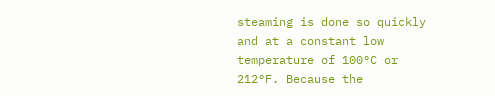steaming is done so quickly and at a constant low temperature of 100°C or 212°F. Because the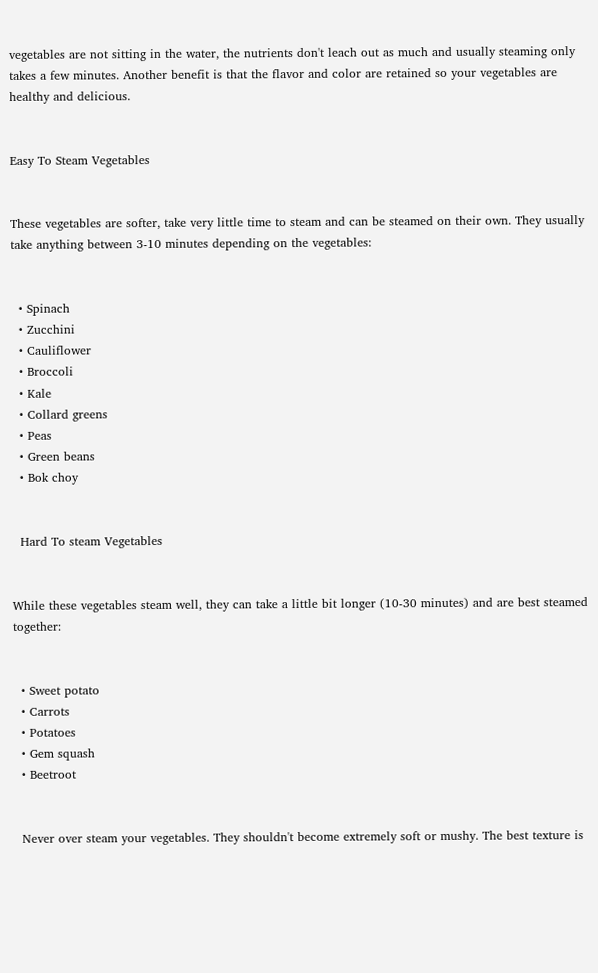vegetables are not sitting in the water, the nutrients don't leach out as much and usually steaming only takes a few minutes. Another benefit is that the flavor and color are retained so your vegetables are healthy and delicious.


Easy To Steam Vegetables


These vegetables are softer, take very little time to steam and can be steamed on their own. They usually take anything between 3-10 minutes depending on the vegetables:


  • Spinach
  • Zucchini
  • Cauliflower
  • Broccoli
  • Kale
  • Collard greens
  • Peas
  • Green beans
  • Bok choy


  Hard To steam Vegetables


While these vegetables steam well, they can take a little bit longer (10-30 minutes) and are best steamed together:


  • Sweet potato
  • Carrots
  • Potatoes
  • Gem squash
  • Beetroot


  Never over steam your vegetables. They shouldn't become extremely soft or mushy. The best texture is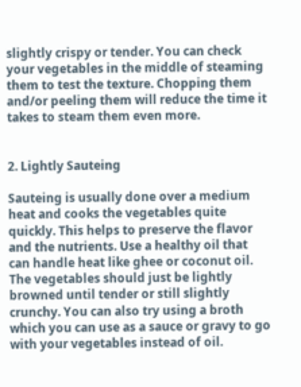slightly crispy or tender. You can check your vegetables in the middle of steaming them to test the texture. Chopping them and/or peeling them will reduce the time it takes to steam them even more.


2. Lightly Sauteing

Sauteing is usually done over a medium heat and cooks the vegetables quite quickly. This helps to preserve the flavor and the nutrients. Use a healthy oil that can handle heat like ghee or coconut oil. The vegetables should just be lightly browned until tender or still slightly crunchy. You can also try using a broth which you can use as a sauce or gravy to go with your vegetables instead of oil.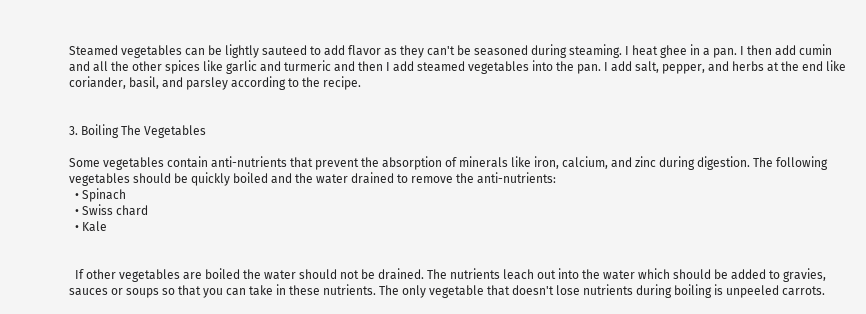Steamed vegetables can be lightly sauteed to add flavor as they can't be seasoned during steaming. I heat ghee in a pan. I then add cumin and all the other spices like garlic and turmeric and then I add steamed vegetables into the pan. I add salt, pepper, and herbs at the end like coriander, basil, and parsley according to the recipe.


3. Boiling The Vegetables

Some vegetables contain anti-nutrients that prevent the absorption of minerals like iron, calcium, and zinc during digestion. The following vegetables should be quickly boiled and the water drained to remove the anti-nutrients:
  • Spinach
  • Swiss chard
  • Kale


  If other vegetables are boiled the water should not be drained. The nutrients leach out into the water which should be added to gravies, sauces or soups so that you can take in these nutrients. The only vegetable that doesn't lose nutrients during boiling is unpeeled carrots.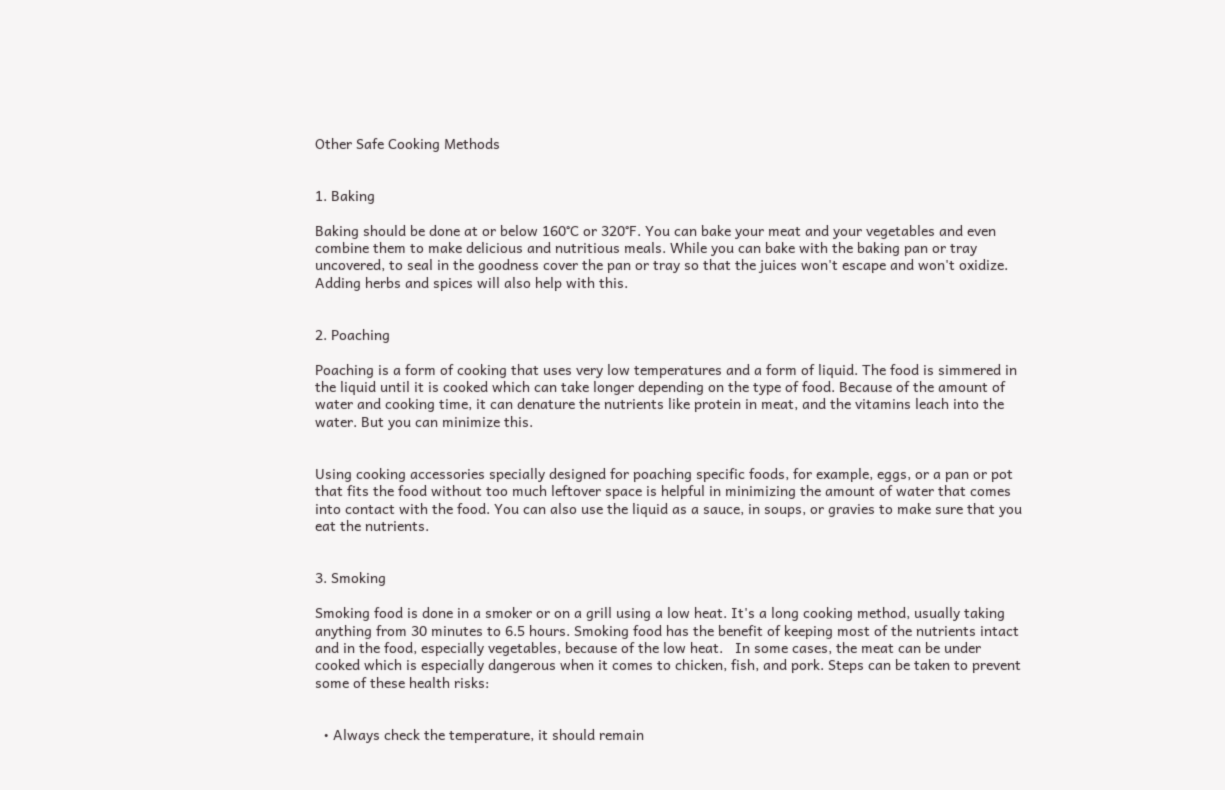Other Safe Cooking Methods


1. Baking

Baking should be done at or below 160°C or 320°F. You can bake your meat and your vegetables and even combine them to make delicious and nutritious meals. While you can bake with the baking pan or tray uncovered, to seal in the goodness cover the pan or tray so that the juices won't escape and won't oxidize. Adding herbs and spices will also help with this.


2. Poaching

Poaching is a form of cooking that uses very low temperatures and a form of liquid. The food is simmered in the liquid until it is cooked which can take longer depending on the type of food. Because of the amount of water and cooking time, it can denature the nutrients like protein in meat, and the vitamins leach into the water. But you can minimize this.


Using cooking accessories specially designed for poaching specific foods, for example, eggs, or a pan or pot that fits the food without too much leftover space is helpful in minimizing the amount of water that comes into contact with the food. You can also use the liquid as a sauce, in soups, or gravies to make sure that you eat the nutrients.


3. Smoking

Smoking food is done in a smoker or on a grill using a low heat. It's a long cooking method, usually taking anything from 30 minutes to 6.5 hours. Smoking food has the benefit of keeping most of the nutrients intact and in the food, especially vegetables, because of the low heat.   In some cases, the meat can be under cooked which is especially dangerous when it comes to chicken, fish, and pork. Steps can be taken to prevent some of these health risks:


  • Always check the temperature, it should remain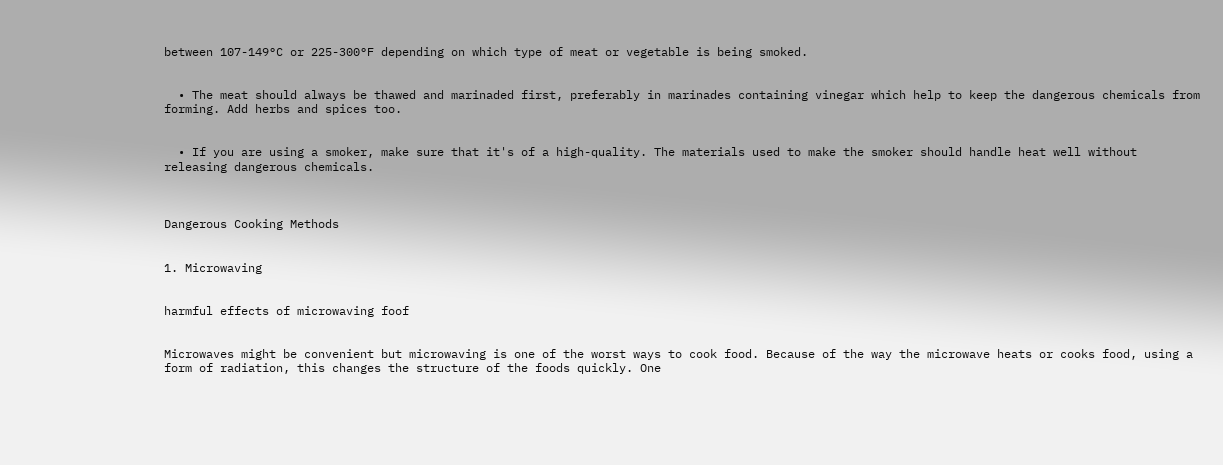between 107-149°C or 225-300°F depending on which type of meat or vegetable is being smoked.


  • The meat should always be thawed and marinaded first, preferably in marinades containing vinegar which help to keep the dangerous chemicals from forming. Add herbs and spices too.


  • If you are using a smoker, make sure that it's of a high-quality. The materials used to make the smoker should handle heat well without releasing dangerous chemicals.



Dangerous Cooking Methods


1. Microwaving


harmful effects of microwaving foof


Microwaves might be convenient but microwaving is one of the worst ways to cook food. Because of the way the microwave heats or cooks food, using a form of radiation, this changes the structure of the foods quickly. One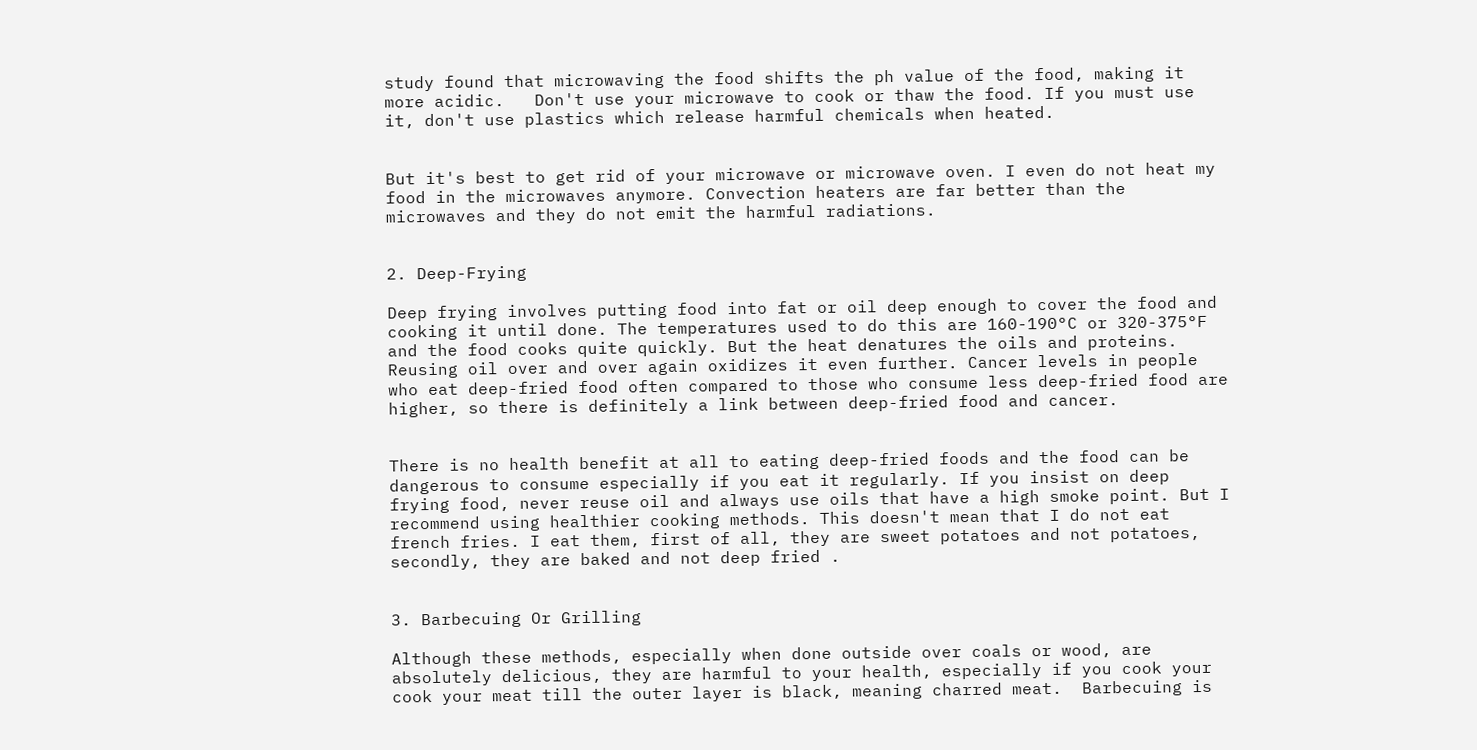study found that microwaving the food shifts the ph value of the food, making it more acidic.   Don't use your microwave to cook or thaw the food. If you must use it, don't use plastics which release harmful chemicals when heated.


But it's best to get rid of your microwave or microwave oven. I even do not heat my food in the microwaves anymore. Convection heaters are far better than the microwaves and they do not emit the harmful radiations.


2. Deep-Frying

Deep frying involves putting food into fat or oil deep enough to cover the food and cooking it until done. The temperatures used to do this are 160-190°C or 320-375°F and the food cooks quite quickly. But the heat denatures the oils and proteins. Reusing oil over and over again oxidizes it even further. Cancer levels in people who eat deep-fried food often compared to those who consume less deep-fried food are higher, so there is definitely a link between deep-fried food and cancer.


There is no health benefit at all to eating deep-fried foods and the food can be dangerous to consume especially if you eat it regularly. If you insist on deep frying food, never reuse oil and always use oils that have a high smoke point. But I recommend using healthier cooking methods. This doesn't mean that I do not eat french fries. I eat them, first of all, they are sweet potatoes and not potatoes, secondly, they are baked and not deep fried .


3. Barbecuing Or Grilling

Although these methods, especially when done outside over coals or wood, are absolutely delicious, they are harmful to your health, especially if you cook your cook your meat till the outer layer is black, meaning charred meat.  Barbecuing is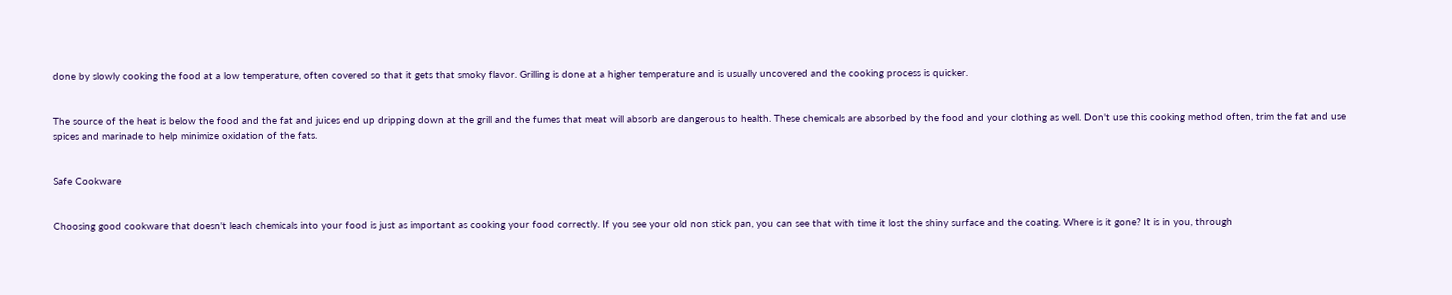done by slowly cooking the food at a low temperature, often covered so that it gets that smoky flavor. Grilling is done at a higher temperature and is usually uncovered and the cooking process is quicker.


The source of the heat is below the food and the fat and juices end up dripping down at the grill and the fumes that meat will absorb are dangerous to health. These chemicals are absorbed by the food and your clothing as well. Don't use this cooking method often, trim the fat and use spices and marinade to help minimize oxidation of the fats.


Safe Cookware


Choosing good cookware that doesn't leach chemicals into your food is just as important as cooking your food correctly. If you see your old non stick pan, you can see that with time it lost the shiny surface and the coating. Where is it gone? It is in you, through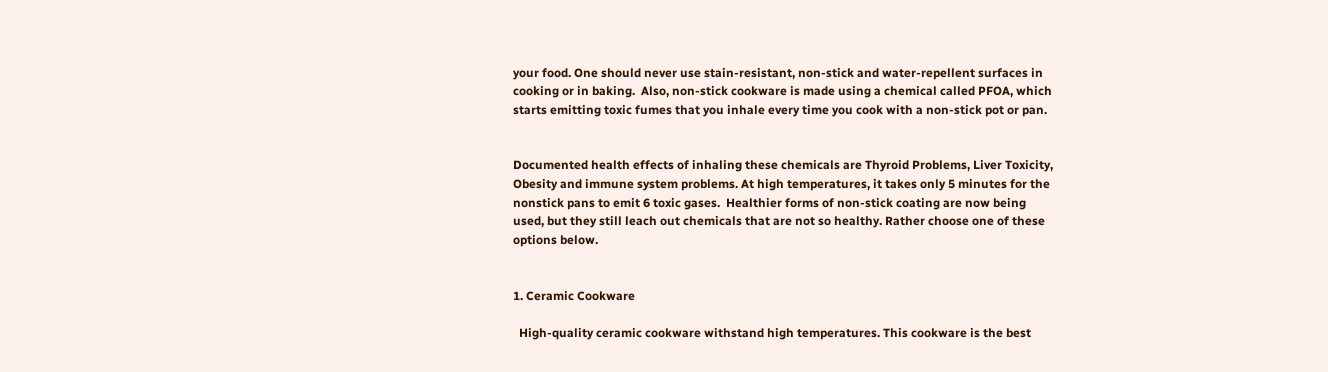your food. One should never use stain-resistant, non-stick and water-repellent surfaces in cooking or in baking.  Also, non-stick cookware is made using a chemical called PFOA, which starts emitting toxic fumes that you inhale every time you cook with a non-stick pot or pan.


Documented health effects of inhaling these chemicals are Thyroid Problems, Liver Toxicity, Obesity and immune system problems. At high temperatures, it takes only 5 minutes for the nonstick pans to emit 6 toxic gases.  Healthier forms of non-stick coating are now being used, but they still leach out chemicals that are not so healthy. Rather choose one of these options below.


1. Ceramic Cookware

  High-quality ceramic cookware withstand high temperatures. This cookware is the best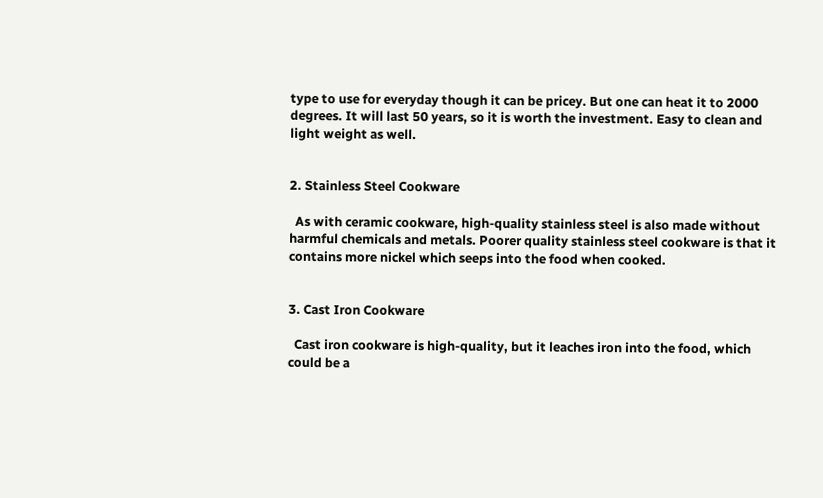type to use for everyday though it can be pricey. But one can heat it to 2000 degrees. It will last 50 years, so it is worth the investment. Easy to clean and  light weight as well.


2. Stainless Steel Cookware

  As with ceramic cookware, high-quality stainless steel is also made without harmful chemicals and metals. Poorer quality stainless steel cookware is that it contains more nickel which seeps into the food when cooked.


3. Cast Iron Cookware

  Cast iron cookware is high-quality, but it leaches iron into the food, which could be a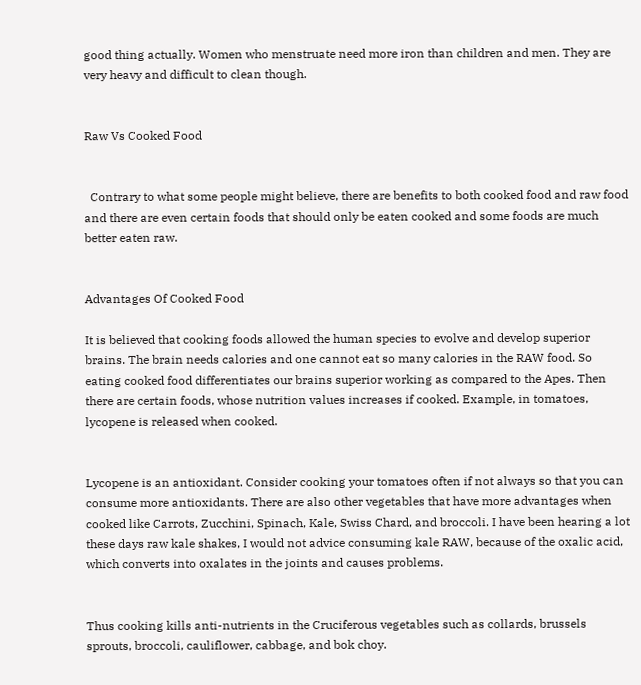good thing actually. Women who menstruate need more iron than children and men. They are very heavy and difficult to clean though.


Raw Vs Cooked Food


  Contrary to what some people might believe, there are benefits to both cooked food and raw food and there are even certain foods that should only be eaten cooked and some foods are much better eaten raw.


Advantages Of Cooked Food

It is believed that cooking foods allowed the human species to evolve and develop superior brains. The brain needs calories and one cannot eat so many calories in the RAW food. So eating cooked food differentiates our brains superior working as compared to the Apes. Then there are certain foods, whose nutrition values increases if cooked. Example, in tomatoes, lycopene is released when cooked.


Lycopene is an antioxidant. Consider cooking your tomatoes often if not always so that you can consume more antioxidants. There are also other vegetables that have more advantages when cooked like Carrots, Zucchini, Spinach, Kale, Swiss Chard, and broccoli. I have been hearing a lot these days raw kale shakes, I would not advice consuming kale RAW, because of the oxalic acid, which converts into oxalates in the joints and causes problems.


Thus cooking kills anti-nutrients in the Cruciferous vegetables such as collards, brussels sprouts, broccoli, cauliflower, cabbage, and bok choy.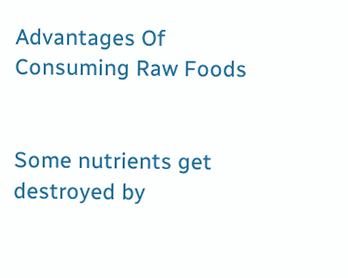Advantages Of Consuming Raw Foods


Some nutrients get destroyed by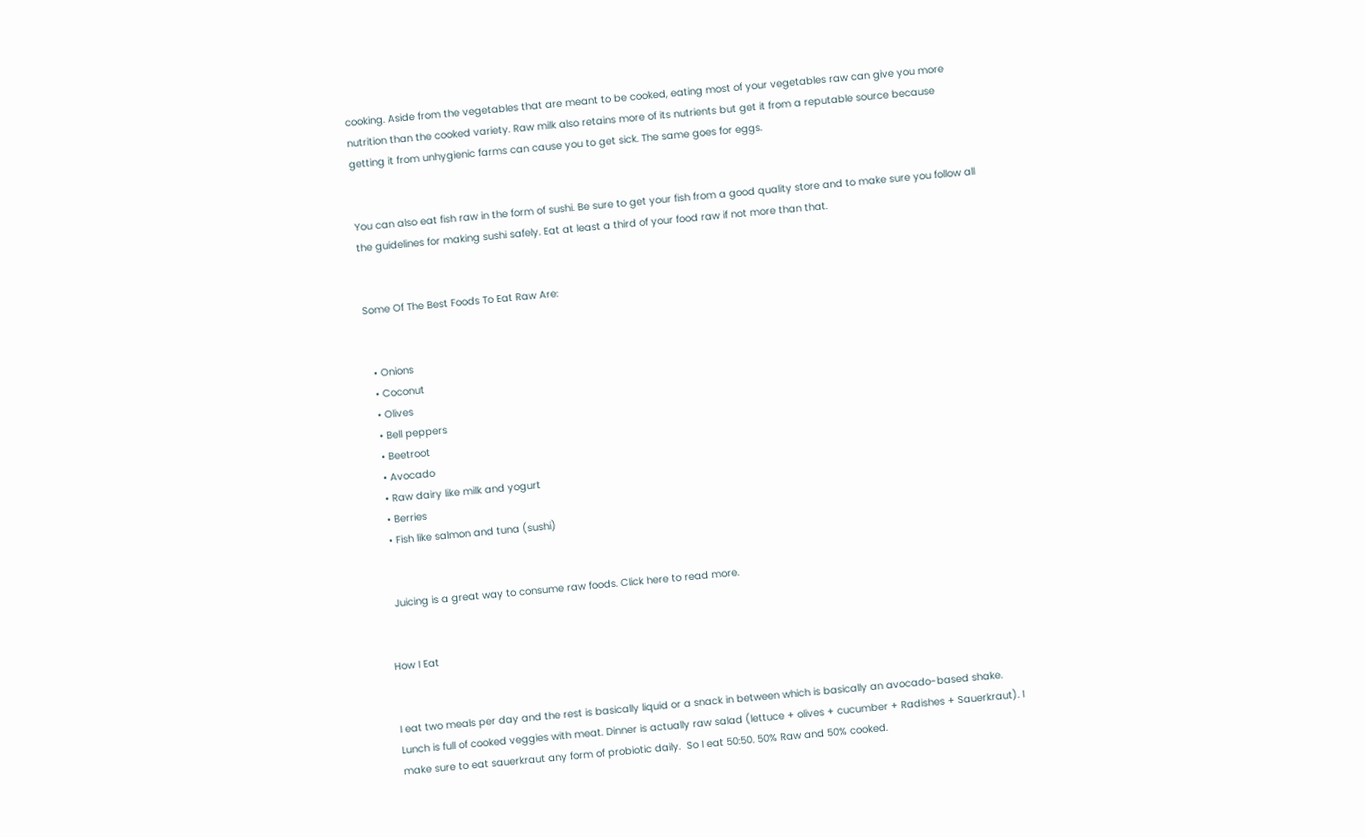cooking. Aside from the vegetables that are meant to be cooked, eating most of your vegetables raw can give you more nutrition than the cooked variety. Raw milk also retains more of its nutrients but get it from a reputable source because getting it from unhygienic farms can cause you to get sick. The same goes for eggs.


You can also eat fish raw in the form of sushi. Be sure to get your fish from a good quality store and to make sure you follow all the guidelines for making sushi safely. Eat at least a third of your food raw if not more than that.


Some Of The Best Foods To Eat Raw Are:


  • Onions
  • Coconut
  • Olives
  • Bell peppers
  • Beetroot
  • Avocado
  • Raw dairy like milk and yogurt
  • Berries
  • Fish like salmon and tuna (sushi)


  Juicing is a great way to consume raw foods. Click here to read more.


How I Eat


I eat two meals per day and the rest is basically liquid or a snack in between which is basically an avocado-based shake. Lunch is full of cooked veggies with meat. Dinner is actually raw salad (lettuce + olives + cucumber + Radishes + Sauerkraut). I make sure to eat sauerkraut any form of probiotic daily.  So I eat 50:50. 50% Raw and 50% cooked.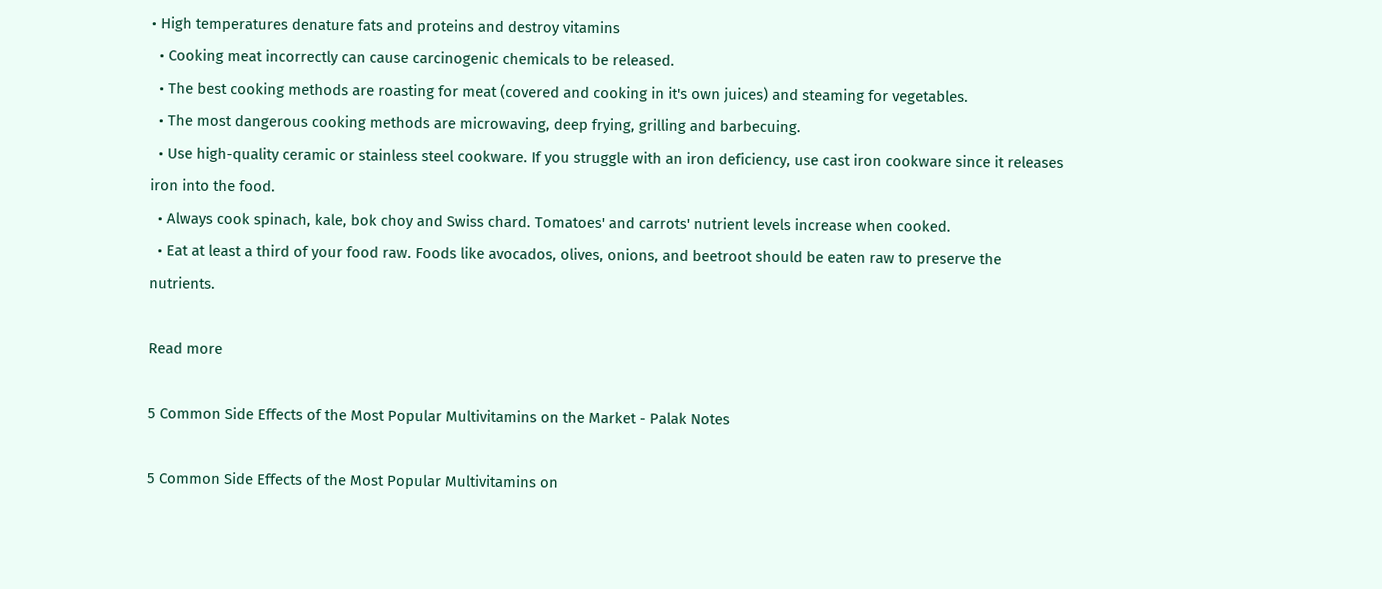• High temperatures denature fats and proteins and destroy vitamins
  • Cooking meat incorrectly can cause carcinogenic chemicals to be released.
  • The best cooking methods are roasting for meat (covered and cooking in it's own juices) and steaming for vegetables.
  • The most dangerous cooking methods are microwaving, deep frying, grilling and barbecuing.
  • Use high-quality ceramic or stainless steel cookware. If you struggle with an iron deficiency, use cast iron cookware since it releases iron into the food.
  • Always cook spinach, kale, bok choy and Swiss chard. Tomatoes' and carrots' nutrient levels increase when cooked.
  • Eat at least a third of your food raw. Foods like avocados, olives, onions, and beetroot should be eaten raw to preserve the nutrients.

Read more

5 Common Side Effects of the Most Popular Multivitamins on the Market - Palak Notes

5 Common Side Effects of the Most Popular Multivitamins on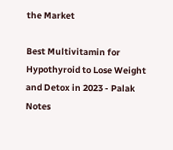the Market

Best Multivitamin for Hypothyroid to Lose Weight and Detox in 2023 - Palak Notes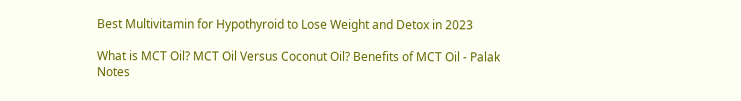Best Multivitamin for Hypothyroid to Lose Weight and Detox in 2023

What is MCT Oil? MCT Oil Versus Coconut Oil? Benefits of MCT Oil - Palak Notes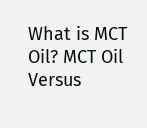What is MCT Oil? MCT Oil Versus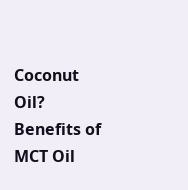Coconut Oil? Benefits of MCT Oil